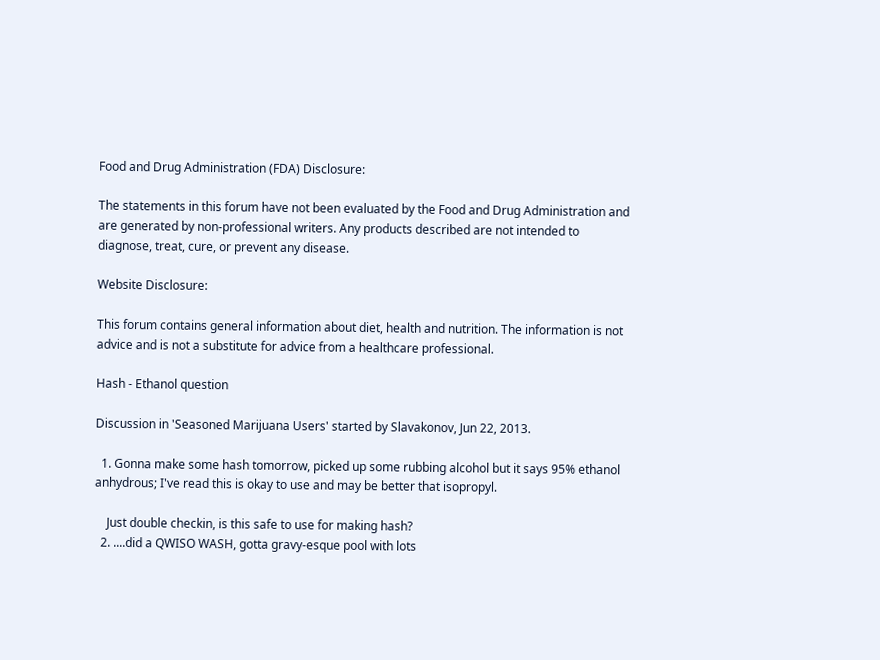Food and Drug Administration (FDA) Disclosure:

The statements in this forum have not been evaluated by the Food and Drug Administration and are generated by non-professional writers. Any products described are not intended to diagnose, treat, cure, or prevent any disease.

Website Disclosure:

This forum contains general information about diet, health and nutrition. The information is not advice and is not a substitute for advice from a healthcare professional.

Hash - Ethanol question

Discussion in 'Seasoned Marijuana Users' started by Slavakonov, Jun 22, 2013.

  1. Gonna make some hash tomorrow, picked up some rubbing alcohol but it says 95% ethanol anhydrous; I've read this is okay to use and may be better that isopropyl.

    Just double checkin, is this safe to use for making hash?
  2. ....did a QWISO WASH, gotta gravy-esque pool with lots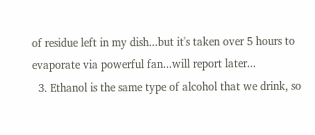of residue left in my dish...but it's taken over 5 hours to evaporate via powerful fan...will report later...
  3. Ethanol is the same type of alcohol that we drink, so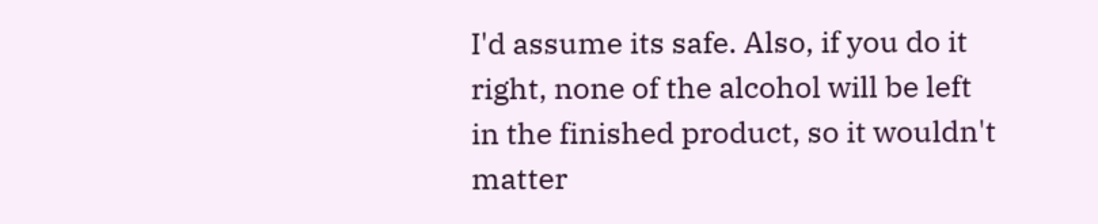I'd assume its safe. Also, if you do it right, none of the alcohol will be left in the finished product, so it wouldn't matter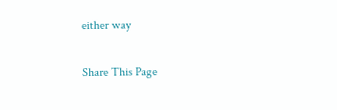either way

Share This Page